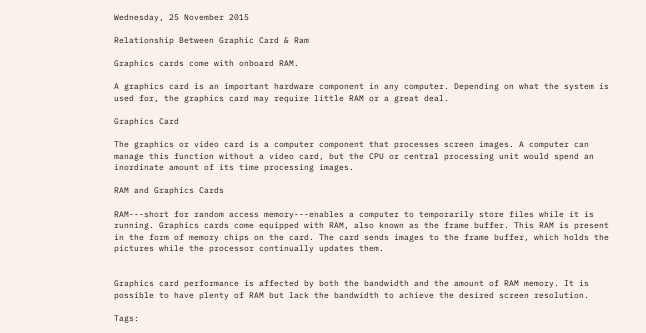Wednesday, 25 November 2015

Relationship Between Graphic Card & Ram

Graphics cards come with onboard RAM.

A graphics card is an important hardware component in any computer. Depending on what the system is used for, the graphics card may require little RAM or a great deal.

Graphics Card

The graphics or video card is a computer component that processes screen images. A computer can manage this function without a video card, but the CPU or central processing unit would spend an inordinate amount of its time processing images.

RAM and Graphics Cards

RAM---short for random access memory---enables a computer to temporarily store files while it is running. Graphics cards come equipped with RAM, also known as the frame buffer. This RAM is present in the form of memory chips on the card. The card sends images to the frame buffer, which holds the pictures while the processor continually updates them.


Graphics card performance is affected by both the bandwidth and the amount of RAM memory. It is possible to have plenty of RAM but lack the bandwidth to achieve the desired screen resolution.

Tags: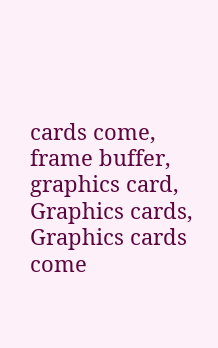cards come, frame buffer, graphics card, Graphics cards, Graphics cards come